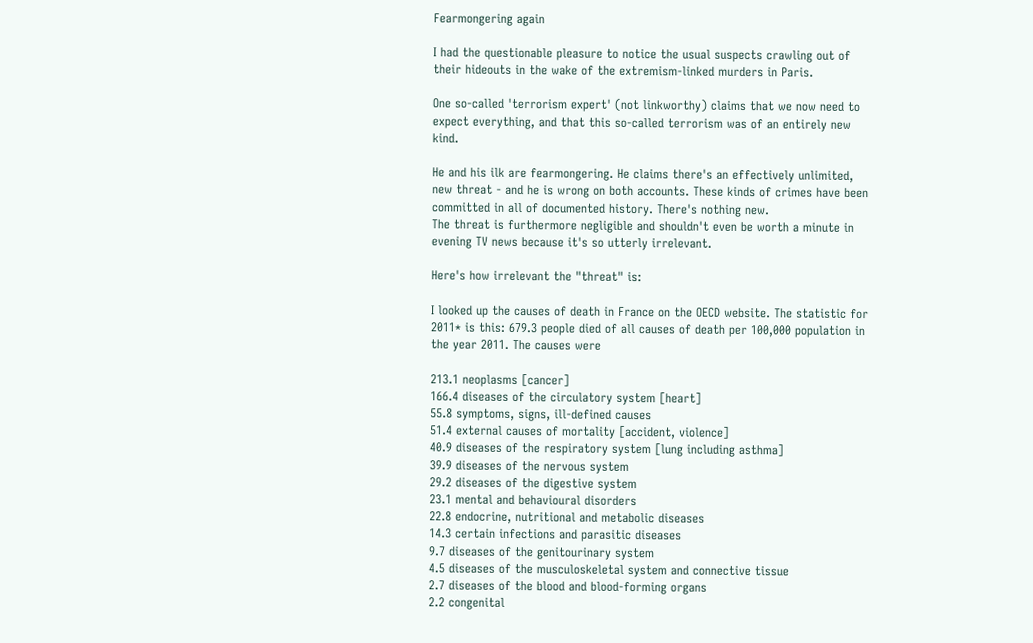Fearmongering again

I had the questionable pleasure to notice the usual suspects crawling out of their hideouts in the wake of the extremism-linked murders in Paris.

One so-called 'terrorism expert' (not linkworthy) claims that we now need to expect everything, and that this so-called terrorism was of an entirely new kind.

He and his ilk are fearmongering. He claims there's an effectively unlimited, new threat - and he is wrong on both accounts. These kinds of crimes have been committed in all of documented history. There's nothing new.
The threat is furthermore negligible and shouldn't even be worth a minute in evening TV news because it's so utterly irrelevant.

Here's how irrelevant the "threat" is:

I looked up the causes of death in France on the OECD website. The statistic for 2011* is this: 679.3 people died of all causes of death per 100,000 population in the year 2011. The causes were

213.1 neoplasms [cancer]
166.4 diseases of the circulatory system [heart]
55.8 symptoms, signs, ill-defined causes
51.4 external causes of mortality [accident, violence]
40.9 diseases of the respiratory system [lung including asthma]
39.9 diseases of the nervous system
29.2 diseases of the digestive system
23.1 mental and behavioural disorders
22.8 endocrine, nutritional and metabolic diseases
14.3 certain infections and parasitic diseases
9.7 diseases of the genitourinary system
4.5 diseases of the musculoskeletal system and connective tissue
2.7 diseases of the blood and blood-forming organs
2.2 congenital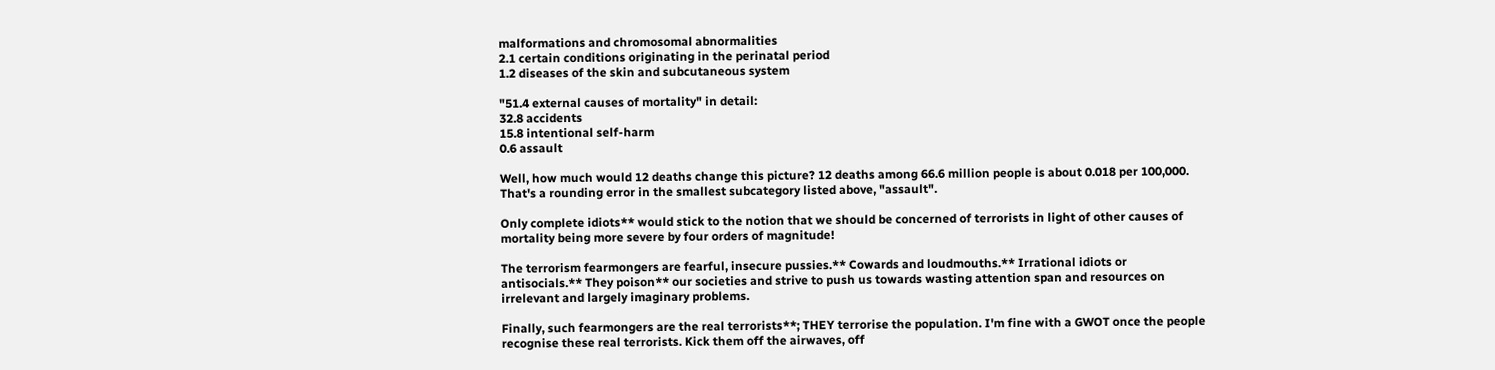malformations and chromosomal abnormalities
2.1 certain conditions originating in the perinatal period
1.2 diseases of the skin and subcutaneous system

"51.4 external causes of mortality" in detail:
32.8 accidents
15.8 intentional self-harm
0.6 assault

Well, how much would 12 deaths change this picture? 12 deaths among 66.6 million people is about 0.018 per 100,000. That's a rounding error in the smallest subcategory listed above, "assault".

Only complete idiots** would stick to the notion that we should be concerned of terrorists in light of other causes of mortality being more severe by four orders of magnitude!

The terrorism fearmongers are fearful, insecure pussies.** Cowards and loudmouths.** Irrational idiots or antisocials.** They poison** our societies and strive to push us towards wasting attention span and resources on irrelevant and largely imaginary problems.

Finally, such fearmongers are the real terrorists**; THEY terrorise the population. I'm fine with a GWOT once the people recognise these real terrorists. Kick them off the airwaves, off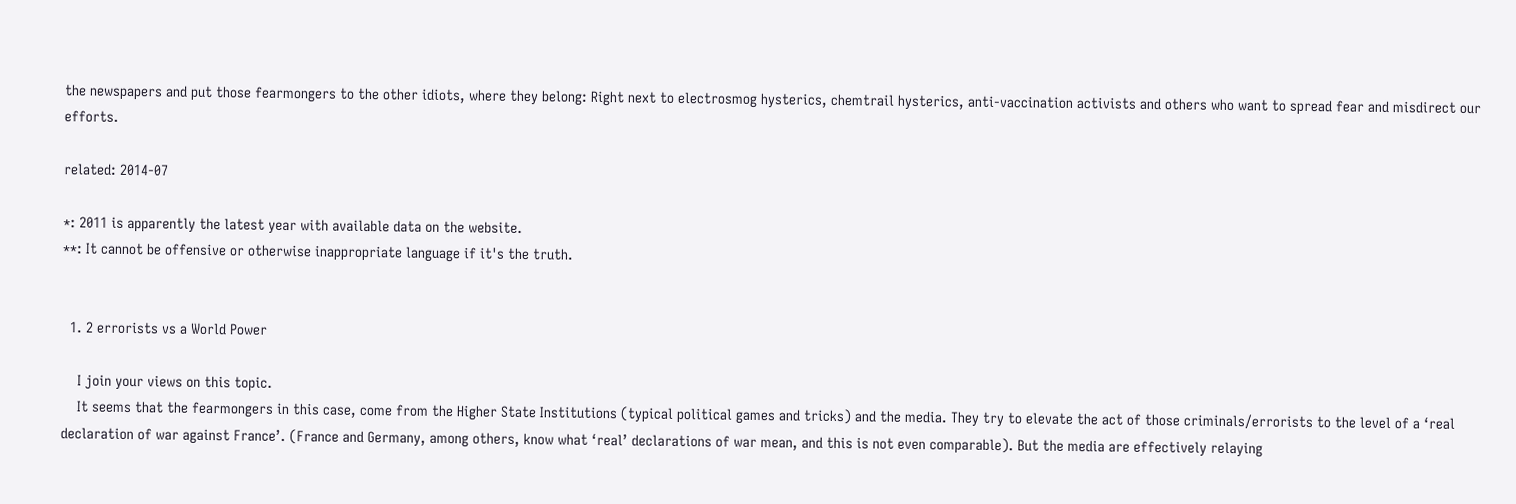the newspapers and put those fearmongers to the other idiots, where they belong: Right next to electrosmog hysterics, chemtrail hysterics, anti-vaccination activists and others who want to spread fear and misdirect our efforts.

related: 2014-07

*: 2011 is apparently the latest year with available data on the website.
**: It cannot be offensive or otherwise inappropriate language if it's the truth.


  1. 2 errorists vs a World Power

    I join your views on this topic.
    It seems that the fearmongers in this case, come from the Higher State Institutions (typical political games and tricks) and the media. They try to elevate the act of those criminals/errorists to the level of a ‘real declaration of war against France’. (France and Germany, among others, know what ‘real’ declarations of war mean, and this is not even comparable). But the media are effectively relaying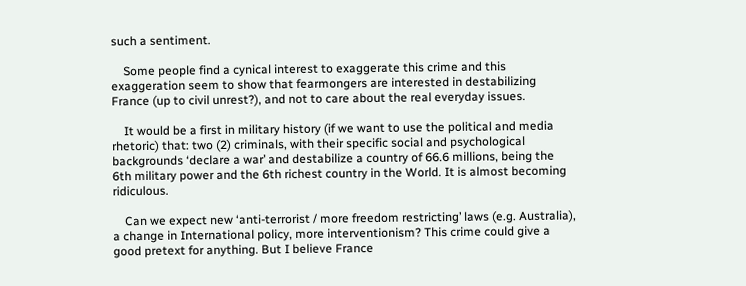such a sentiment.

    Some people find a cynical interest to exaggerate this crime and this exaggeration seem to show that fearmongers are interested in destabilizing France (up to civil unrest?), and not to care about the real everyday issues.

    It would be a first in military history (if we want to use the political and media rhetoric) that: two (2) criminals, with their specific social and psychological backgrounds ‘declare a war’ and destabilize a country of 66.6 millions, being the 6th military power and the 6th richest country in the World. It is almost becoming ridiculous.

    Can we expect new ‘anti-terrorist / more freedom restricting’ laws (e.g. Australia), a change in International policy, more interventionism? This crime could give a good pretext for anything. But I believe France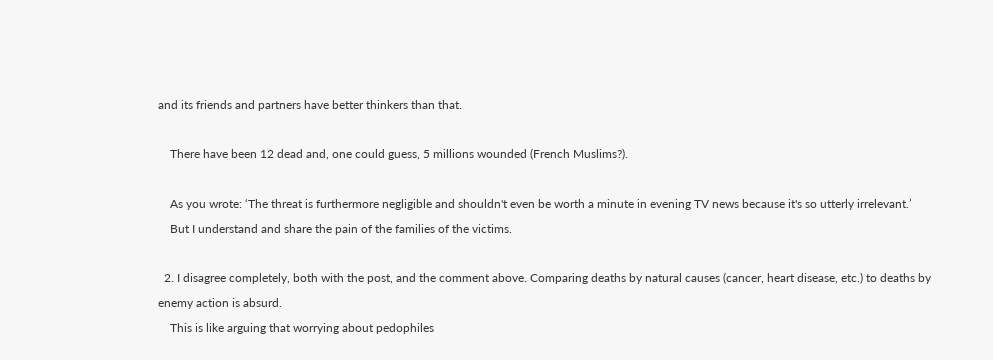and its friends and partners have better thinkers than that.

    There have been 12 dead and, one could guess, 5 millions wounded (French Muslims?).

    As you wrote: ‘The threat is furthermore negligible and shouldn't even be worth a minute in evening TV news because it's so utterly irrelevant.’
    But I understand and share the pain of the families of the victims.

  2. I disagree completely, both with the post, and the comment above. Comparing deaths by natural causes (cancer, heart disease, etc.) to deaths by enemy action is absurd.
    This is like arguing that worrying about pedophiles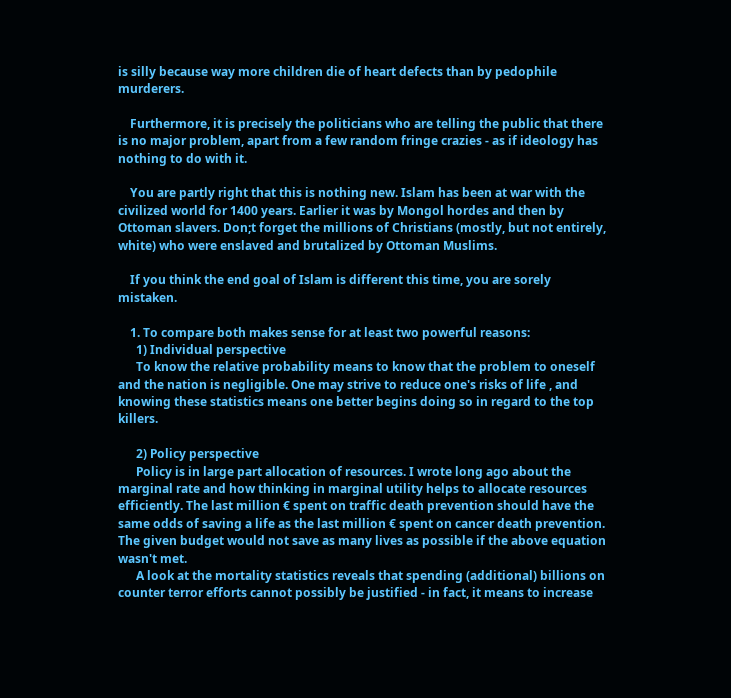is silly because way more children die of heart defects than by pedophile murderers.

    Furthermore, it is precisely the politicians who are telling the public that there is no major problem, apart from a few random fringe crazies - as if ideology has nothing to do with it.

    You are partly right that this is nothing new. Islam has been at war with the civilized world for 1400 years. Earlier it was by Mongol hordes and then by Ottoman slavers. Don;t forget the millions of Christians (mostly, but not entirely, white) who were enslaved and brutalized by Ottoman Muslims.

    If you think the end goal of Islam is different this time, you are sorely mistaken.

    1. To compare both makes sense for at least two powerful reasons:
      1) Individual perspective
      To know the relative probability means to know that the problem to oneself and the nation is negligible. One may strive to reduce one's risks of life , and knowing these statistics means one better begins doing so in regard to the top killers.

      2) Policy perspective
      Policy is in large part allocation of resources. I wrote long ago about the marginal rate and how thinking in marginal utility helps to allocate resources efficiently. The last million € spent on traffic death prevention should have the same odds of saving a life as the last million € spent on cancer death prevention. The given budget would not save as many lives as possible if the above equation wasn't met.
      A look at the mortality statistics reveals that spending (additional) billions on counter terror efforts cannot possibly be justified - in fact, it means to increase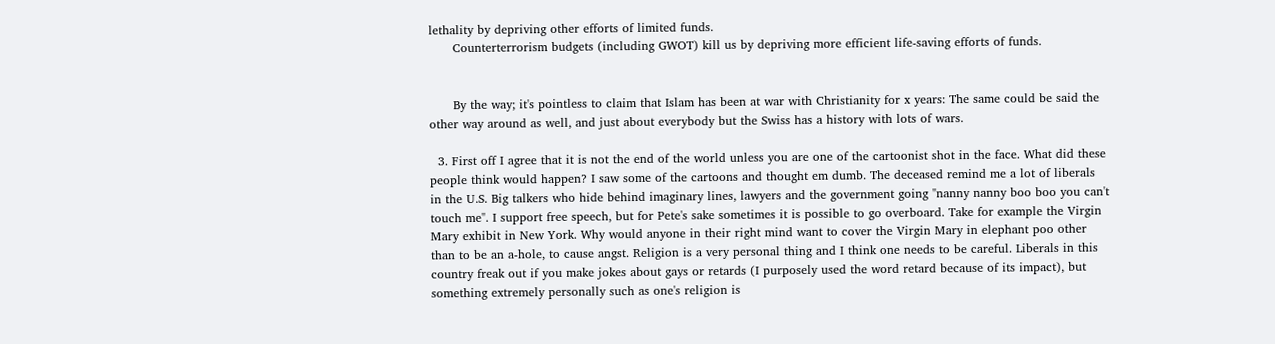lethality by depriving other efforts of limited funds.
      Counterterrorism budgets (including GWOT) kill us by depriving more efficient life-saving efforts of funds.


      By the way; it's pointless to claim that Islam has been at war with Christianity for x years: The same could be said the other way around as well, and just about everybody but the Swiss has a history with lots of wars.

  3. First off I agree that it is not the end of the world unless you are one of the cartoonist shot in the face. What did these people think would happen? I saw some of the cartoons and thought em dumb. The deceased remind me a lot of liberals in the U.S. Big talkers who hide behind imaginary lines, lawyers and the government going "nanny nanny boo boo you can't touch me". I support free speech, but for Pete's sake sometimes it is possible to go overboard. Take for example the Virgin Mary exhibit in New York. Why would anyone in their right mind want to cover the Virgin Mary in elephant poo other than to be an a-hole, to cause angst. Religion is a very personal thing and I think one needs to be careful. Liberals in this country freak out if you make jokes about gays or retards (I purposely used the word retard because of its impact), but something extremely personally such as one's religion is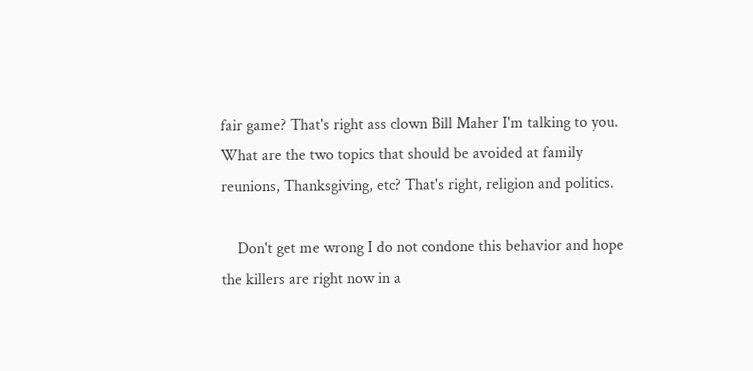fair game? That's right ass clown Bill Maher I'm talking to you. What are the two topics that should be avoided at family reunions, Thanksgiving, etc? That's right, religion and politics.

    Don't get me wrong I do not condone this behavior and hope the killers are right now in a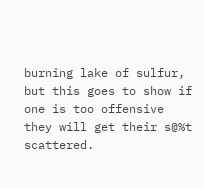burning lake of sulfur, but this goes to show if one is too offensive they will get their s@%t scattered.